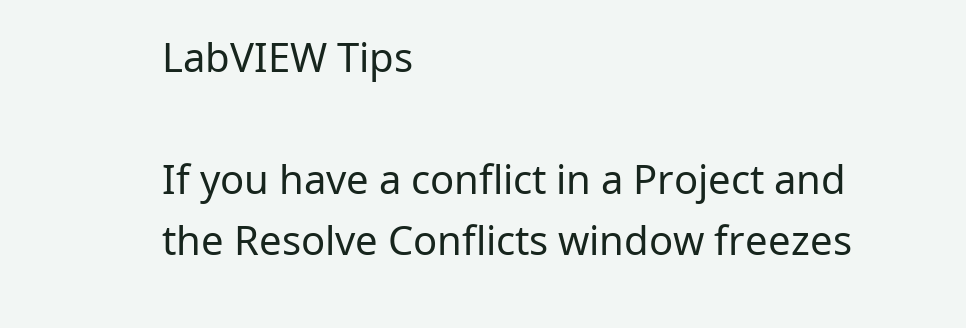LabVIEW Tips

If you have a conflict in a Project and the Resolve Conflicts window freezes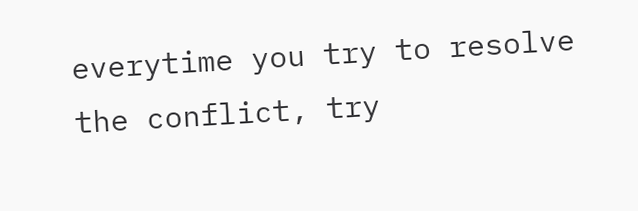everytime you try to resolve the conflict, try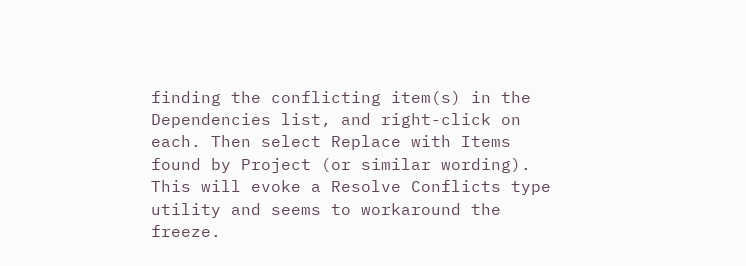finding the conflicting item(s) in the Dependencies list, and right-click on each. Then select Replace with Items found by Project (or similar wording). This will evoke a Resolve Conflicts type utility and seems to workaround the freeze.